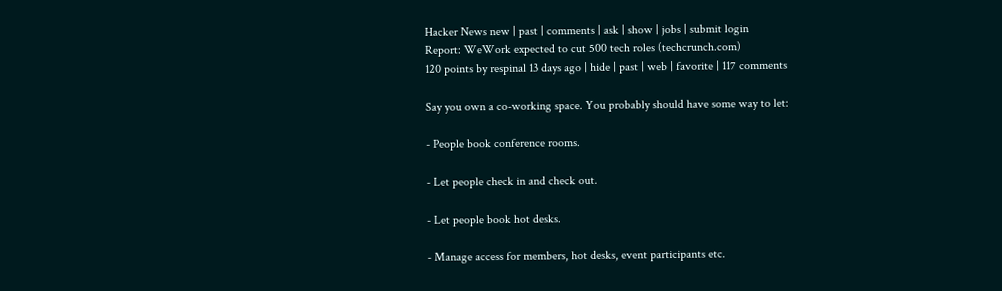Hacker News new | past | comments | ask | show | jobs | submit login
Report: WeWork expected to cut 500 tech roles (techcrunch.com)
120 points by respinal 13 days ago | hide | past | web | favorite | 117 comments

Say you own a co-working space. You probably should have some way to let:

- People book conference rooms.

- Let people check in and check out.

- Let people book hot desks.

- Manage access for members, hot desks, event participants etc.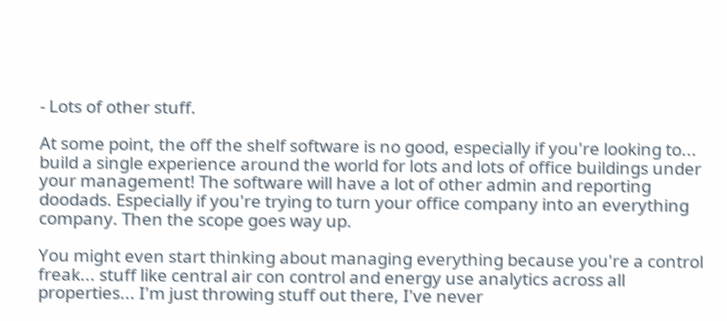- Lots of other stuff.

At some point, the off the shelf software is no good, especially if you're looking to... build a single experience around the world for lots and lots of office buildings under your management! The software will have a lot of other admin and reporting doodads. Especially if you're trying to turn your office company into an everything company. Then the scope goes way up.

You might even start thinking about managing everything because you're a control freak... stuff like central air con control and energy use analytics across all properties... I'm just throwing stuff out there, I've never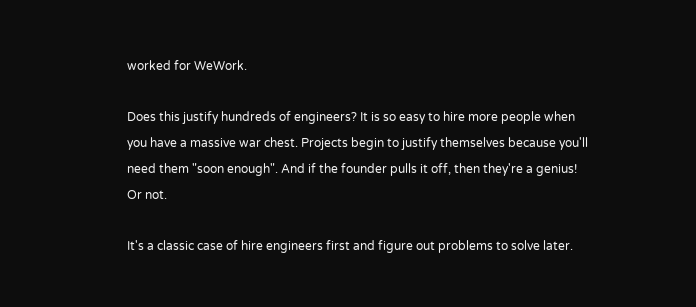worked for WeWork.

Does this justify hundreds of engineers? It is so easy to hire more people when you have a massive war chest. Projects begin to justify themselves because you'll need them "soon enough". And if the founder pulls it off, then they're a genius! Or not.

It's a classic case of hire engineers first and figure out problems to solve later.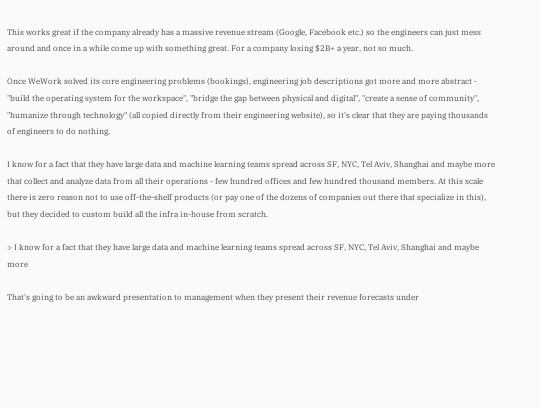This works great if the company already has a massive revenue stream (Google, Facebook etc.) so the engineers can just mess around and once in a while come up with something great. For a company losing $2B+ a year, not so much.

Once WeWork solved its core engineering problems (bookings), engineering job descriptions got more and more abstract - "build the operating system for the workspace", "bridge the gap between physical and digital", "create a sense of community", "humanize through technology" (all copied directly from their engineering website), so it's clear that they are paying thousands of engineers to do nothing.

I know for a fact that they have large data and machine learning teams spread across SF, NYC, Tel Aviv, Shanghai and maybe more that collect and analyze data from all their operations - few hundred offices and few hundred thousand members. At this scale there is zero reason not to use off-the-shelf products (or pay one of the dozens of companies out there that specialize in this), but they decided to custom build all the infra in-house from scratch.

> I know for a fact that they have large data and machine learning teams spread across SF, NYC, Tel Aviv, Shanghai and maybe more

That's going to be an awkward presentation to management when they present their revenue forecasts under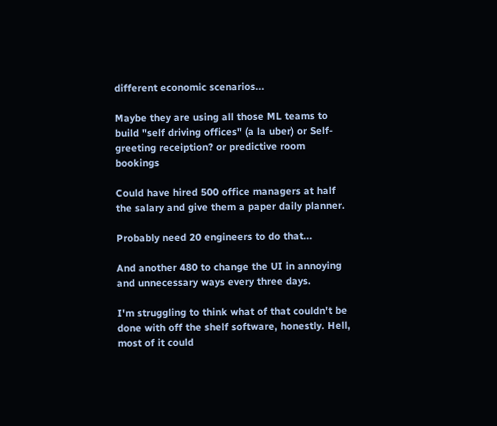different economic scenarios...

Maybe they are using all those ML teams to build "self driving offices" (a la uber) or Self-greeting receiption? or predictive room bookings

Could have hired 500 office managers at half the salary and give them a paper daily planner.

Probably need 20 engineers to do that...

And another 480 to change the UI in annoying and unnecessary ways every three days.

I'm struggling to think what of that couldn't be done with off the shelf software, honestly. Hell, most of it could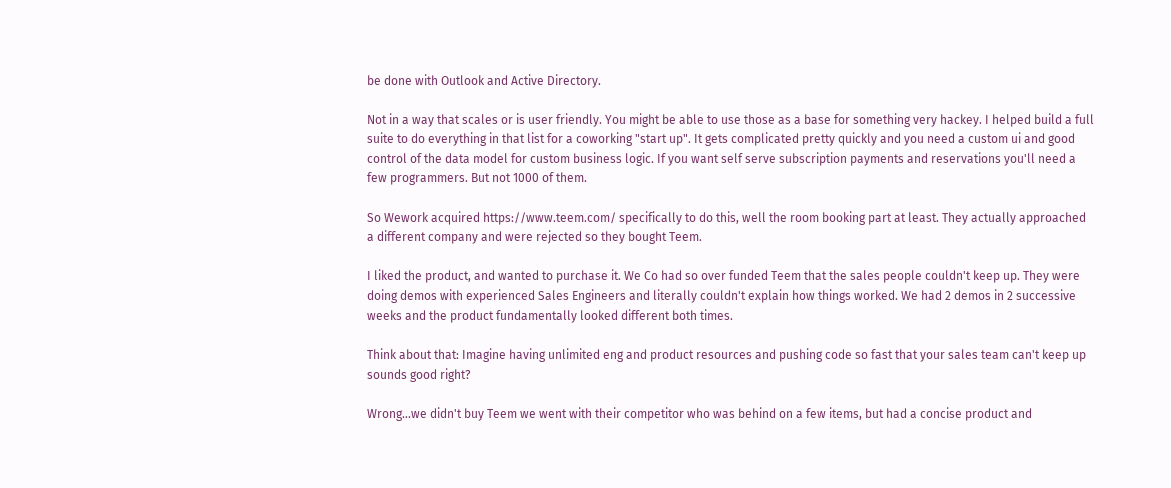be done with Outlook and Active Directory.

Not in a way that scales or is user friendly. You might be able to use those as a base for something very hackey. I helped build a full suite to do everything in that list for a coworking "start up". It gets complicated pretty quickly and you need a custom ui and good control of the data model for custom business logic. If you want self serve subscription payments and reservations you'll need a few programmers. But not 1000 of them.

So Wework acquired https://www.teem.com/ specifically to do this, well the room booking part at least. They actually approached a different company and were rejected so they bought Teem.

I liked the product, and wanted to purchase it. We Co had so over funded Teem that the sales people couldn't keep up. They were doing demos with experienced Sales Engineers and literally couldn't explain how things worked. We had 2 demos in 2 successive weeks and the product fundamentally looked different both times.

Think about that: Imagine having unlimited eng and product resources and pushing code so fast that your sales team can't keep up sounds good right?

Wrong...we didn't buy Teem we went with their competitor who was behind on a few items, but had a concise product and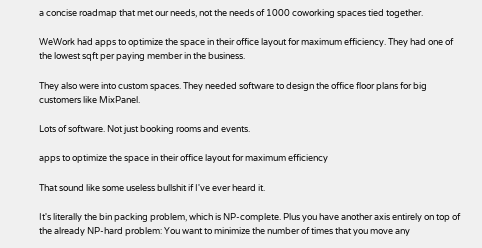a concise roadmap that met our needs, not the needs of 1000 coworking spaces tied together.

WeWork had apps to optimize the space in their office layout for maximum efficiency. They had one of the lowest sqft per paying member in the business.

They also were into custom spaces. They needed software to design the office floor plans for big customers like MixPanel.

Lots of software. Not just booking rooms and events.

apps to optimize the space in their office layout for maximum efficiency

That sound like some useless bullshit if I've ever heard it.

It's literally the bin packing problem, which is NP-complete. Plus you have another axis entirely on top of the already NP-hard problem: You want to minimize the number of times that you move any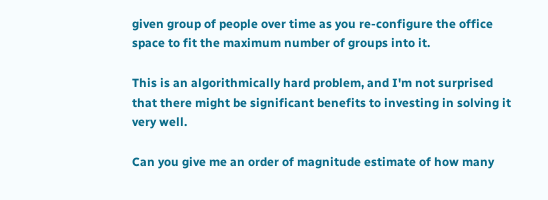given group of people over time as you re-configure the office space to fit the maximum number of groups into it.

This is an algorithmically hard problem, and I'm not surprised that there might be significant benefits to investing in solving it very well.

Can you give me an order of magnitude estimate of how many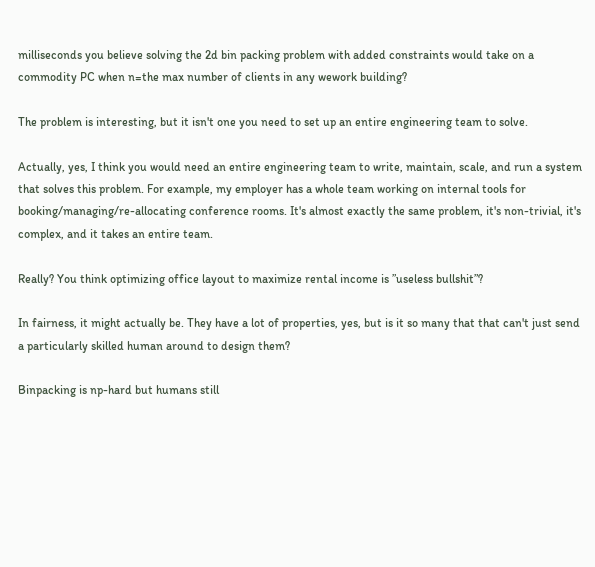milliseconds you believe solving the 2d bin packing problem with added constraints would take on a commodity PC when n=the max number of clients in any wework building?

The problem is interesting, but it isn't one you need to set up an entire engineering team to solve.

Actually, yes, I think you would need an entire engineering team to write, maintain, scale, and run a system that solves this problem. For example, my employer has a whole team working on internal tools for booking/managing/re-allocating conference rooms. It's almost exactly the same problem, it's non-trivial, it's complex, and it takes an entire team.

Really? You think optimizing office layout to maximize rental income is ”useless bullshit”?

In fairness, it might actually be. They have a lot of properties, yes, but is it so many that that can't just send a particularly skilled human around to design them?

Binpacking is np-hard but humans still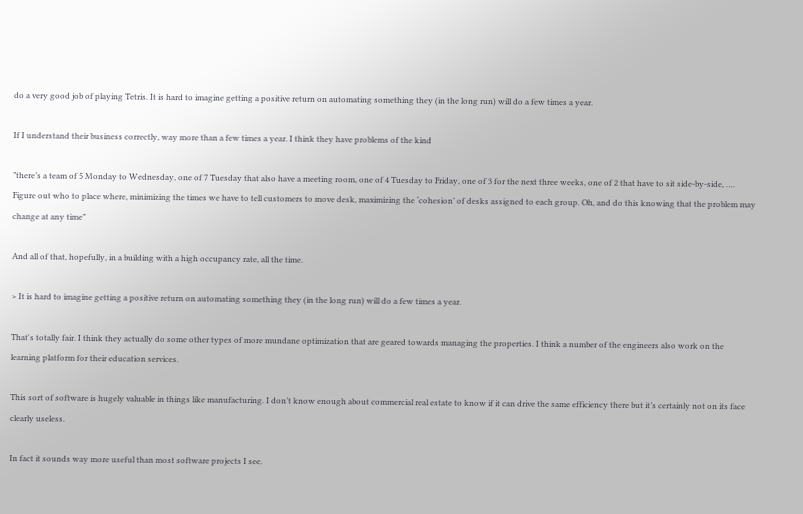do a very good job of playing Tetris. It is hard to imagine getting a positive return on automating something they (in the long run) will do a few times a year.

If I understand their business correctly, way more than a few times a year. I think they have problems of the kind

”there’s a team of 5 Monday to Wednesday, one of 7 Tuesday that also have a meeting room, one of 4 Tuesday to Friday, one of 3 for the next three weeks, one of 2 that have to sit side-by-side, …. Figure out who to place where, minimizing the times we have to tell customers to move desk, maximizing the ‘cohesion’ of desks assigned to each group. Oh, and do this knowing that the problem may change at any time”

And all of that, hopefully, in a building with a high occupancy rate, all the time.

> It is hard to imagine getting a positive return on automating something they (in the long run) will do a few times a year.

That's totally fair. I think they actually do some other types of more mundane optimization that are geared towards managing the properties. I think a number of the engineers also work on the learning platform for their education services.

This sort of software is hugely valuable in things like manufacturing. I don’t know enough about commercial real estate to know if it can drive the same efficiency there but it’s certainly not on its face clearly useless.

In fact it sounds way more useful than most software projects I see.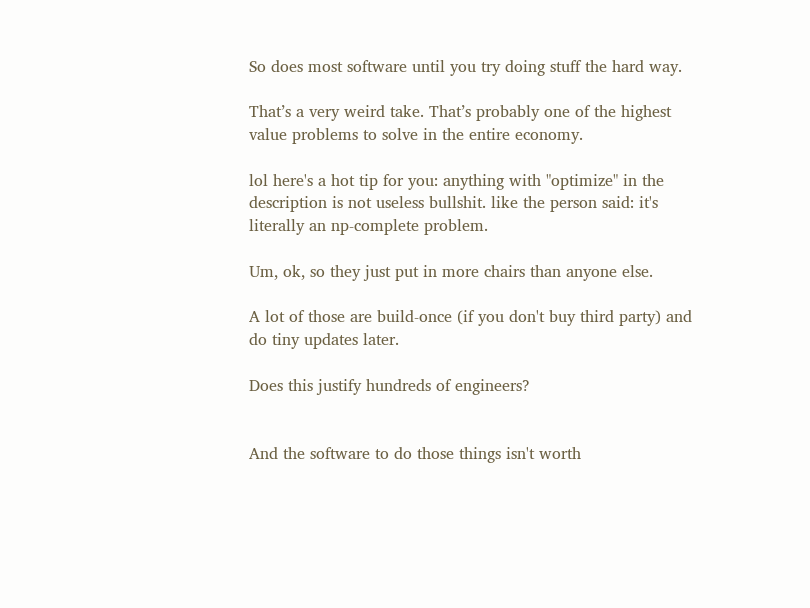So does most software until you try doing stuff the hard way.

That’s a very weird take. That’s probably one of the highest value problems to solve in the entire economy.

lol here's a hot tip for you: anything with "optimize" in the description is not useless bullshit. like the person said: it's literally an np-complete problem.

Um, ok, so they just put in more chairs than anyone else.

A lot of those are build-once (if you don't buy third party) and do tiny updates later.

Does this justify hundreds of engineers?


And the software to do those things isn't worth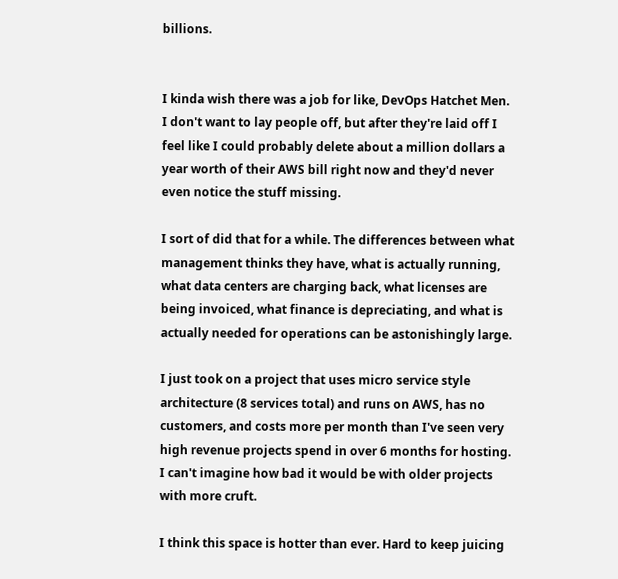billions.


I kinda wish there was a job for like, DevOps Hatchet Men. I don't want to lay people off, but after they're laid off I feel like I could probably delete about a million dollars a year worth of their AWS bill right now and they'd never even notice the stuff missing.

I sort of did that for a while. The differences between what management thinks they have, what is actually running, what data centers are charging back, what licenses are being invoiced, what finance is depreciating, and what is actually needed for operations can be astonishingly large.

I just took on a project that uses micro service style architecture (8 services total) and runs on AWS, has no customers, and costs more per month than I've seen very high revenue projects spend in over 6 months for hosting. I can't imagine how bad it would be with older projects with more cruft.

I think this space is hotter than ever. Hard to keep juicing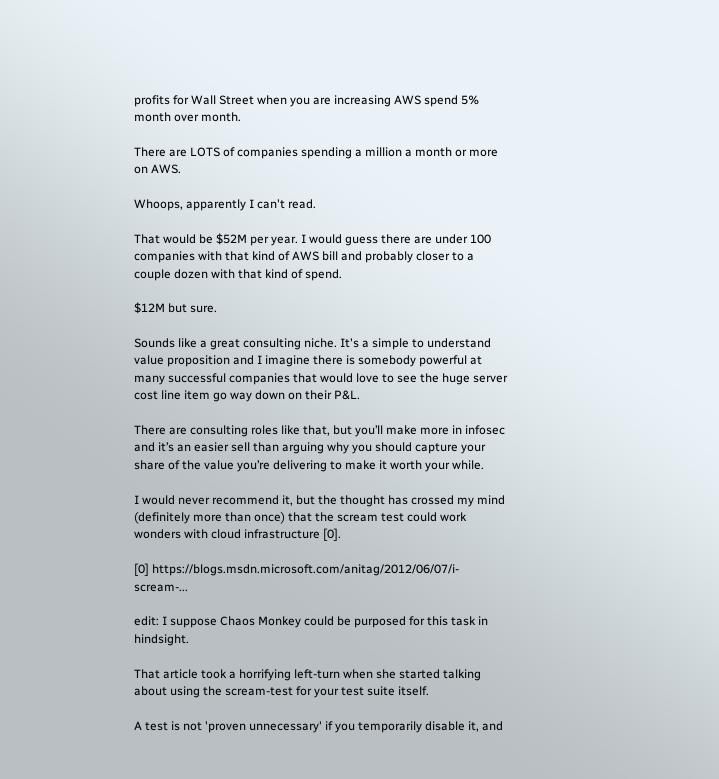profits for Wall Street when you are increasing AWS spend 5% month over month.

There are LOTS of companies spending a million a month or more on AWS.

Whoops, apparently I can't read.

That would be $52M per year. I would guess there are under 100 companies with that kind of AWS bill and probably closer to a couple dozen with that kind of spend.

$12M but sure.

Sounds like a great consulting niche. It's a simple to understand value proposition and I imagine there is somebody powerful at many successful companies that would love to see the huge server cost line item go way down on their P&L.

There are consulting roles like that, but you’ll make more in infosec and it’s an easier sell than arguing why you should capture your share of the value you’re delivering to make it worth your while.

I would never recommend it, but the thought has crossed my mind (definitely more than once) that the scream test could work wonders with cloud infrastructure [0].

[0] https://blogs.msdn.microsoft.com/anitag/2012/06/07/i-scream-...

edit: I suppose Chaos Monkey could be purposed for this task in hindsight.

That article took a horrifying left-turn when she started talking about using the scream-test for your test suite itself.

A test is not 'proven unnecessary' if you temporarily disable it, and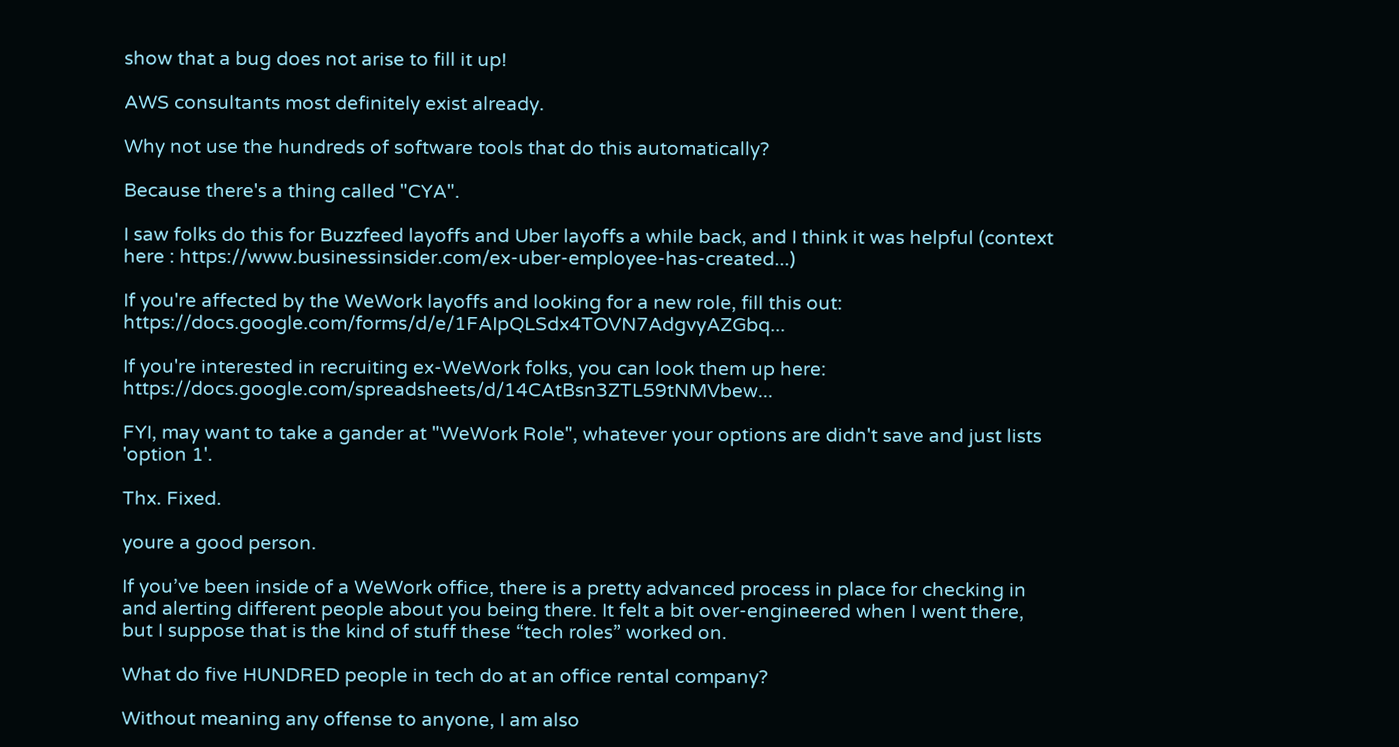show that a bug does not arise to fill it up!

AWS consultants most definitely exist already.

Why not use the hundreds of software tools that do this automatically?

Because there's a thing called "CYA".

I saw folks do this for Buzzfeed layoffs and Uber layoffs a while back, and I think it was helpful (context here : https://www.businessinsider.com/ex-uber-employee-has-created...)

If you're affected by the WeWork layoffs and looking for a new role, fill this out: https://docs.google.com/forms/d/e/1FAIpQLSdx4TOVN7AdgvyAZGbq...

If you're interested in recruiting ex-WeWork folks, you can look them up here: https://docs.google.com/spreadsheets/d/14CAtBsn3ZTL59tNMVbew...

FYI, may want to take a gander at "WeWork Role", whatever your options are didn't save and just lists 'option 1'.

Thx. Fixed.

youre a good person.

If you’ve been inside of a WeWork office, there is a pretty advanced process in place for checking in and alerting different people about you being there. It felt a bit over-engineered when I went there, but I suppose that is the kind of stuff these “tech roles” worked on.

What do five HUNDRED people in tech do at an office rental company?

Without meaning any offense to anyone, I am also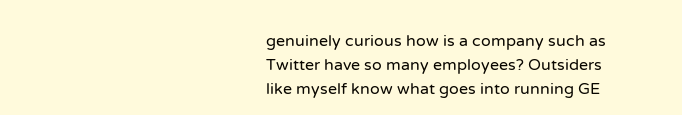genuinely curious how is a company such as Twitter have so many employees? Outsiders like myself know what goes into running GE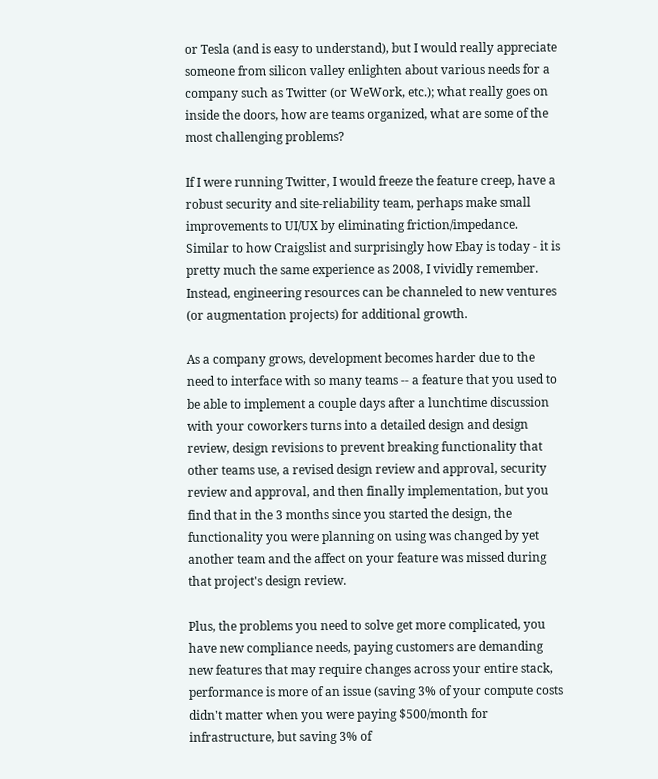or Tesla (and is easy to understand), but I would really appreciate someone from silicon valley enlighten about various needs for a company such as Twitter (or WeWork, etc.); what really goes on inside the doors, how are teams organized, what are some of the most challenging problems?

If I were running Twitter, I would freeze the feature creep, have a robust security and site-reliability team, perhaps make small improvements to UI/UX by eliminating friction/impedance. Similar to how Craigslist and surprisingly how Ebay is today - it is pretty much the same experience as 2008, I vividly remember. Instead, engineering resources can be channeled to new ventures (or augmentation projects) for additional growth.

As a company grows, development becomes harder due to the need to interface with so many teams -- a feature that you used to be able to implement a couple days after a lunchtime discussion with your coworkers turns into a detailed design and design review, design revisions to prevent breaking functionality that other teams use, a revised design review and approval, security review and approval, and then finally implementation, but you find that in the 3 months since you started the design, the functionality you were planning on using was changed by yet another team and the affect on your feature was missed during that project's design review.

Plus, the problems you need to solve get more complicated, you have new compliance needs, paying customers are demanding new features that may require changes across your entire stack, performance is more of an issue (saving 3% of your compute costs didn't matter when you were paying $500/month for infrastructure, but saving 3% of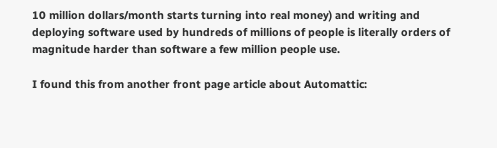10 million dollars/month starts turning into real money) and writing and deploying software used by hundreds of millions of people is literally orders of magnitude harder than software a few million people use.

I found this from another front page article about Automattic: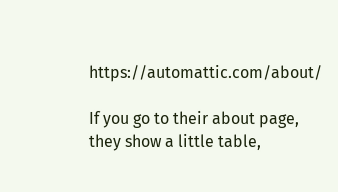https://automattic.com/about/

If you go to their about page, they show a little table,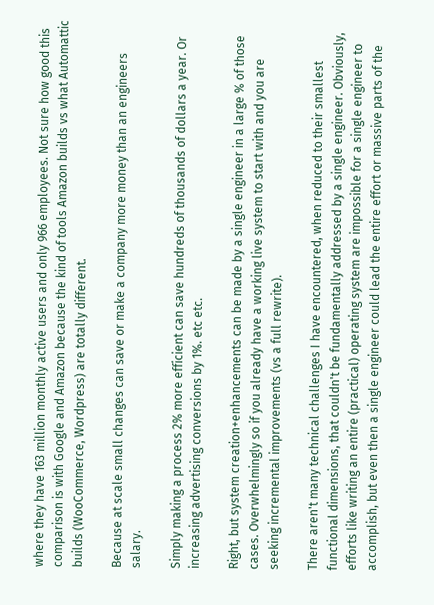where they have 163 million monthly active users and only 966 employees. Not sure how good this comparison is with Google and Amazon because the kind of tools Amazon builds vs what Automattic builds (WooCommerce, Wordpress) are totally different.

Because at scale small changes can save or make a company more money than an engineers salary.

Simply making a process 2% more efficient can save hundreds of thousands of dollars a year. Or increasing advertising conversions by 1%. etc etc.

Right, but system creation+enhancements can be made by a single engineer in a large % of those cases. Overwhelmingly so if you already have a working live system to start with and you are seeking incremental improvements (vs a full rewrite).

There aren't many technical challenges I have encountered, when reduced to their smallest functional dimensions, that couldn't be fundamentally addressed by a single engineer. Obviously, efforts like writing an entire (practical) operating system are impossible for a single engineer to accomplish, but even then a single engineer could lead the entire effort or massive parts of the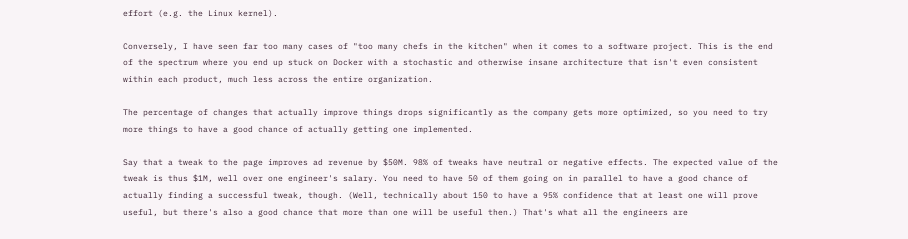effort (e.g. the Linux kernel).

Conversely, I have seen far too many cases of "too many chefs in the kitchen" when it comes to a software project. This is the end of the spectrum where you end up stuck on Docker with a stochastic and otherwise insane architecture that isn't even consistent within each product, much less across the entire organization.

The percentage of changes that actually improve things drops significantly as the company gets more optimized, so you need to try more things to have a good chance of actually getting one implemented.

Say that a tweak to the page improves ad revenue by $50M. 98% of tweaks have neutral or negative effects. The expected value of the tweak is thus $1M, well over one engineer's salary. You need to have 50 of them going on in parallel to have a good chance of actually finding a successful tweak, though. (Well, technically about 150 to have a 95% confidence that at least one will prove useful, but there's also a good chance that more than one will be useful then.) That's what all the engineers are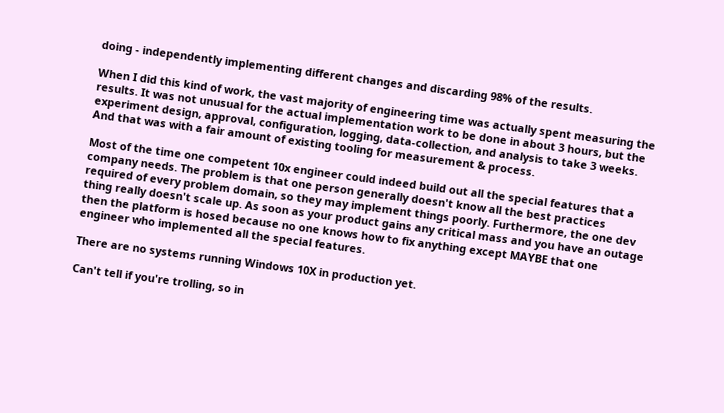doing - independently implementing different changes and discarding 98% of the results.

When I did this kind of work, the vast majority of engineering time was actually spent measuring the results. It was not unusual for the actual implementation work to be done in about 3 hours, but the experiment design, approval, configuration, logging, data-collection, and analysis to take 3 weeks. And that was with a fair amount of existing tooling for measurement & process.

Most of the time one competent 10x engineer could indeed build out all the special features that a company needs. The problem is that one person generally doesn't know all the best practices required of every problem domain, so they may implement things poorly. Furthermore, the one dev thing really doesn't scale up. As soon as your product gains any critical mass and you have an outage then the platform is hosed because no one knows how to fix anything except MAYBE that one engineer who implemented all the special features.

There are no systems running Windows 10X in production yet.

Can't tell if you're trolling, so in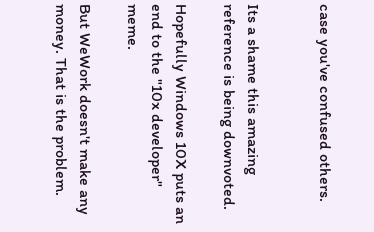case you've confused others.


Its a shame this amazing reference is being downvoted.

Hopefully Windows 10X puts an end to the "10x developer" meme.

But WeWork doesn't make any money. That is the problem.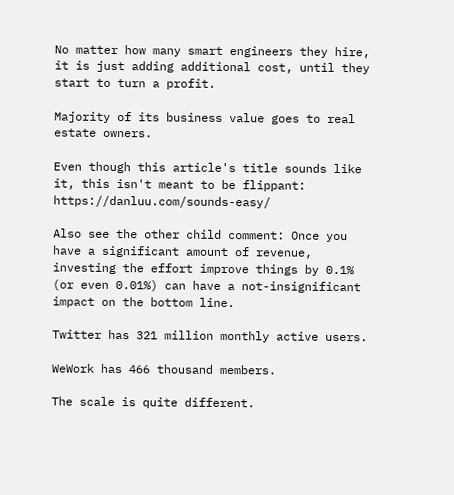No matter how many smart engineers they hire, it is just adding additional cost, until they start to turn a profit.

Majority of its business value goes to real estate owners.

Even though this article's title sounds like it, this isn't meant to be flippant: https://danluu.com/sounds-easy/

Also see the other child comment: Once you have a significant amount of revenue, investing the effort improve things by 0.1% (or even 0.01%) can have a not-insignificant impact on the bottom line.

Twitter has 321 million monthly active users.

WeWork has 466 thousand members.

The scale is quite different.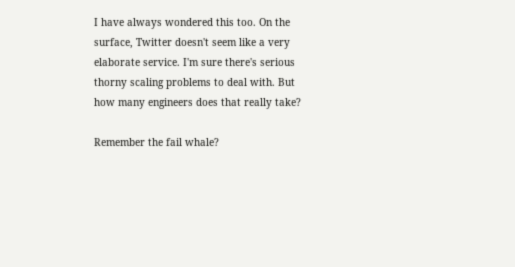I have always wondered this too. On the surface, Twitter doesn't seem like a very elaborate service. I'm sure there's serious thorny scaling problems to deal with. But how many engineers does that really take?

Remember the fail whale?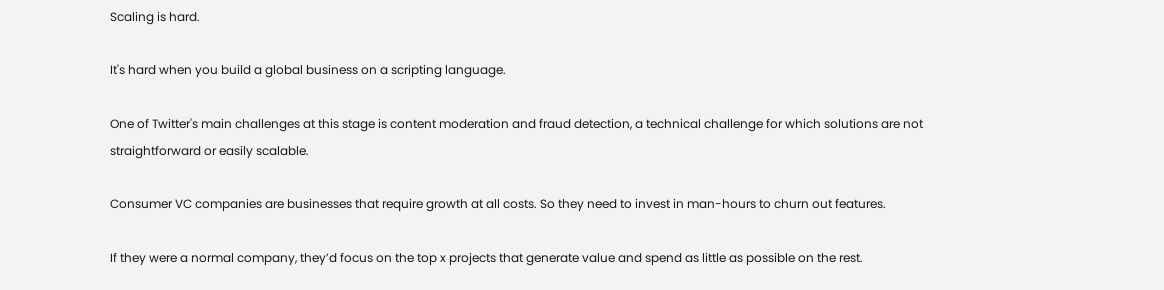Scaling is hard.

It's hard when you build a global business on a scripting language.

One of Twitter's main challenges at this stage is content moderation and fraud detection, a technical challenge for which solutions are not straightforward or easily scalable.

Consumer VC companies are businesses that require growth at all costs. So they need to invest in man-hours to churn out features.

If they were a normal company, they’d focus on the top x projects that generate value and spend as little as possible on the rest.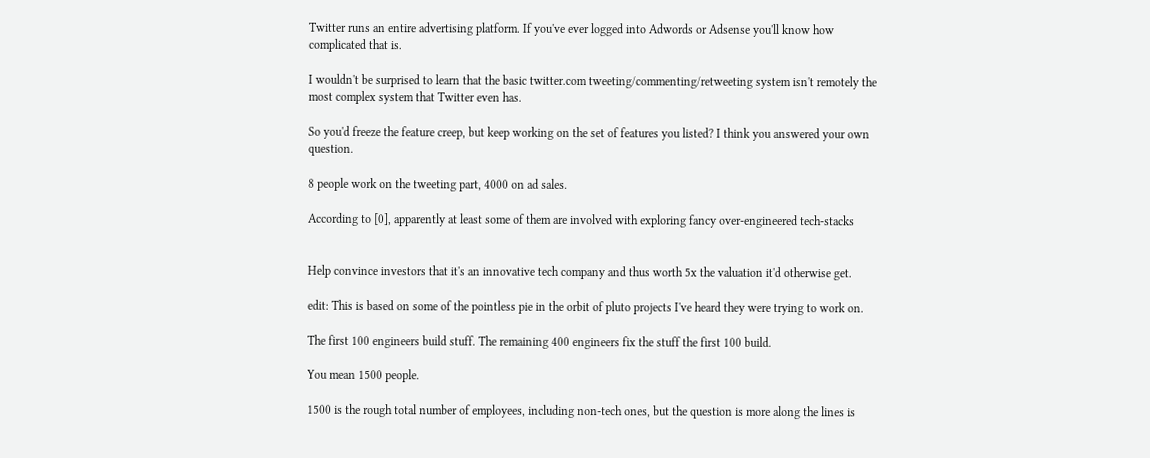Twitter runs an entire advertising platform. If you've ever logged into Adwords or Adsense you'll know how complicated that is.

I wouldn't be surprised to learn that the basic twitter.com tweeting/commenting/retweeting system isn't remotely the most complex system that Twitter even has.

So you'd freeze the feature creep, but keep working on the set of features you listed? I think you answered your own question.

8 people work on the tweeting part, 4000 on ad sales.

According to [0], apparently at least some of them are involved with exploring fancy over-engineered tech-stacks


Help convince investors that it's an innovative tech company and thus worth 5x the valuation it'd otherwise get.

edit: This is based on some of the pointless pie in the orbit of pluto projects I've heard they were trying to work on.

The first 100 engineers build stuff. The remaining 400 engineers fix the stuff the first 100 build.

You mean 1500 people.

1500 is the rough total number of employees, including non-tech ones, but the question is more along the lines is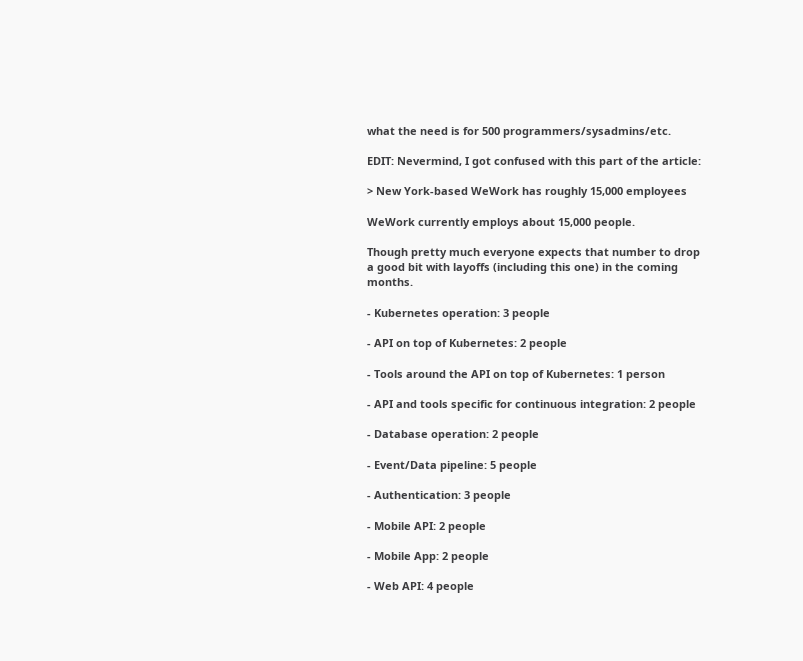what the need is for 500 programmers/sysadmins/etc.

EDIT: Nevermind, I got confused with this part of the article:

> New York-based WeWork has roughly 15,000 employees

WeWork currently employs about 15,000 people.

Though pretty much everyone expects that number to drop a good bit with layoffs (including this one) in the coming months.

- Kubernetes operation: 3 people

- API on top of Kubernetes: 2 people

- Tools around the API on top of Kubernetes: 1 person

- API and tools specific for continuous integration: 2 people

- Database operation: 2 people

- Event/Data pipeline: 5 people

- Authentication: 3 people

- Mobile API: 2 people

- Mobile App: 2 people

- Web API: 4 people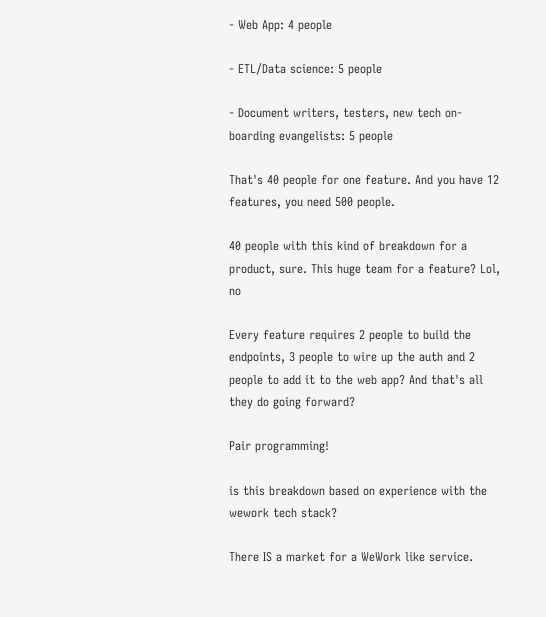- Web App: 4 people

- ETL/Data science: 5 people

- Document writers, testers, new tech on-boarding evangelists: 5 people

That's 40 people for one feature. And you have 12 features, you need 500 people.

40 people with this kind of breakdown for a product, sure. This huge team for a feature? Lol, no

Every feature requires 2 people to build the endpoints, 3 people to wire up the auth and 2 people to add it to the web app? And that's all they do going forward?

Pair programming!

is this breakdown based on experience with the wework tech stack?

There IS a market for a WeWork like service.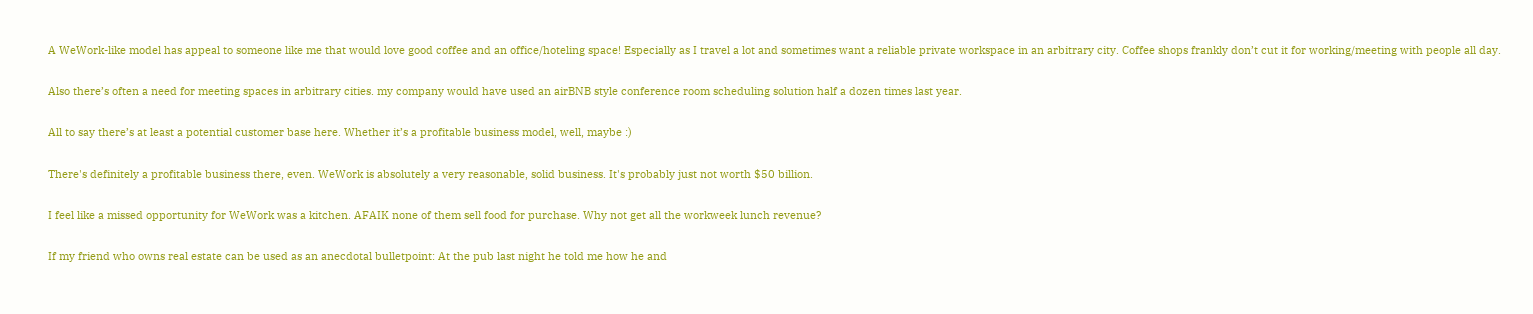A WeWork-like model has appeal to someone like me that would love good coffee and an office/hoteling space! Especially as I travel a lot and sometimes want a reliable private workspace in an arbitrary city. Coffee shops frankly don’t cut it for working/meeting with people all day.

Also there’s often a need for meeting spaces in arbitrary cities. my company would have used an airBNB style conference room scheduling solution half a dozen times last year.

All to say there’s at least a potential customer base here. Whether it’s a profitable business model, well, maybe :)

There's definitely a profitable business there, even. WeWork is absolutely a very reasonable, solid business. It's probably just not worth $50 billion.

I feel like a missed opportunity for WeWork was a kitchen. AFAIK none of them sell food for purchase. Why not get all the workweek lunch revenue?

If my friend who owns real estate can be used as an anecdotal bulletpoint: At the pub last night he told me how he and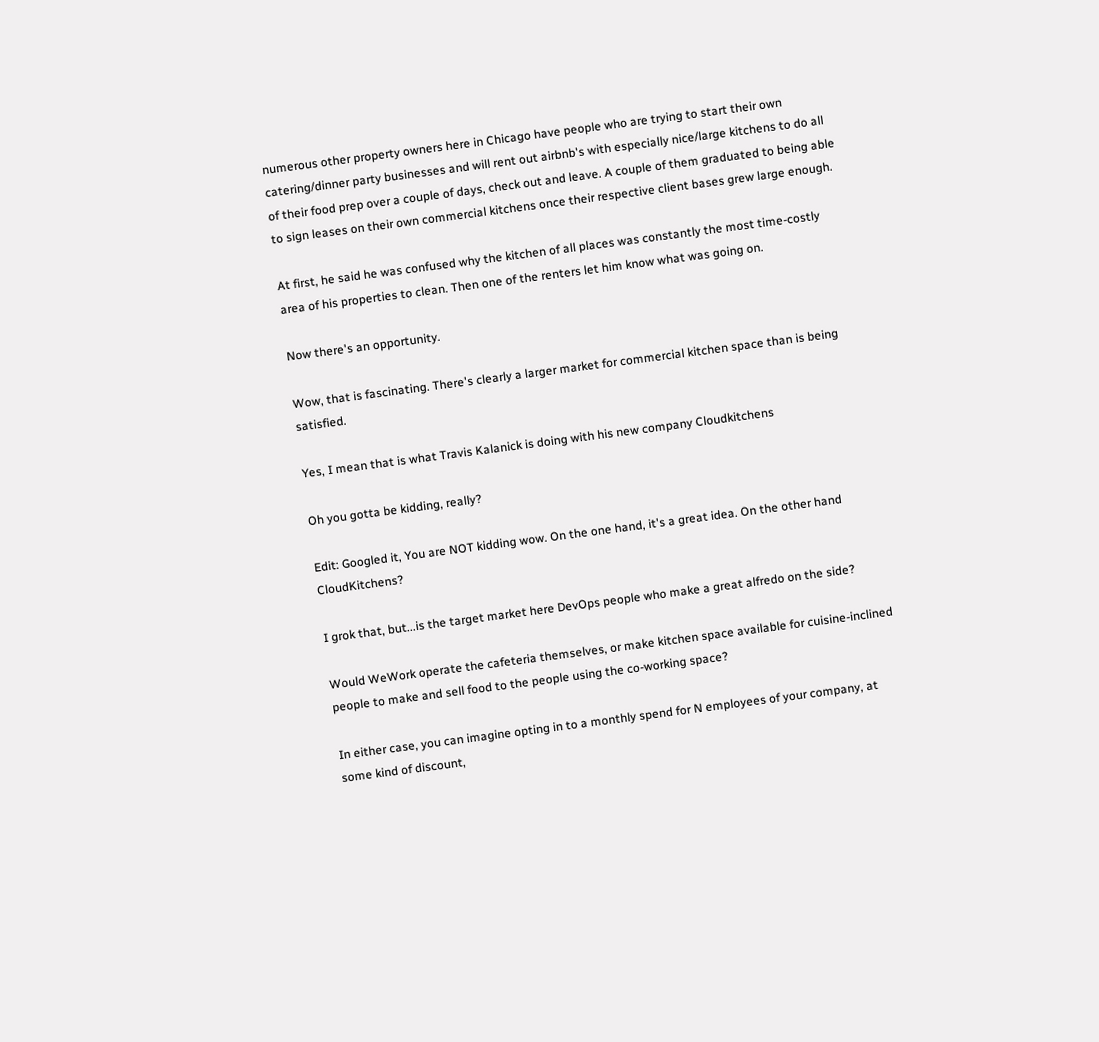numerous other property owners here in Chicago have people who are trying to start their own catering/dinner party businesses and will rent out airbnb's with especially nice/large kitchens to do all of their food prep over a couple of days, check out and leave. A couple of them graduated to being able to sign leases on their own commercial kitchens once their respective client bases grew large enough.

At first, he said he was confused why the kitchen of all places was constantly the most time-costly area of his properties to clean. Then one of the renters let him know what was going on.

Now there's an opportunity.

Wow, that is fascinating. There's clearly a larger market for commercial kitchen space than is being satisfied.

Yes, I mean that is what Travis Kalanick is doing with his new company Cloudkitchens

Oh you gotta be kidding, really?

Edit: Googled it, You are NOT kidding wow. On the one hand, it's a great idea. On the other hand CloudKitchens?

I grok that, but...is the target market here DevOps people who make a great alfredo on the side?

Would WeWork operate the cafeteria themselves, or make kitchen space available for cuisine-inclined people to make and sell food to the people using the co-working space?

In either case, you can imagine opting in to a monthly spend for N employees of your company, at some kind of discount,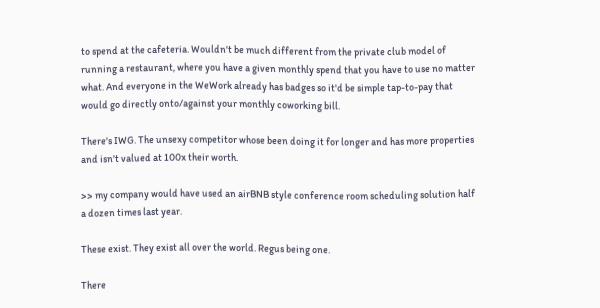to spend at the cafeteria. Wouldn't be much different from the private club model of running a restaurant, where you have a given monthly spend that you have to use no matter what. And everyone in the WeWork already has badges so it'd be simple tap-to-pay that would go directly onto/against your monthly coworking bill.

There's IWG. The unsexy competitor whose been doing it for longer and has more properties and isn't valued at 100x their worth.

>> my company would have used an airBNB style conference room scheduling solution half a dozen times last year.

These exist. They exist all over the world. Regus being one.

There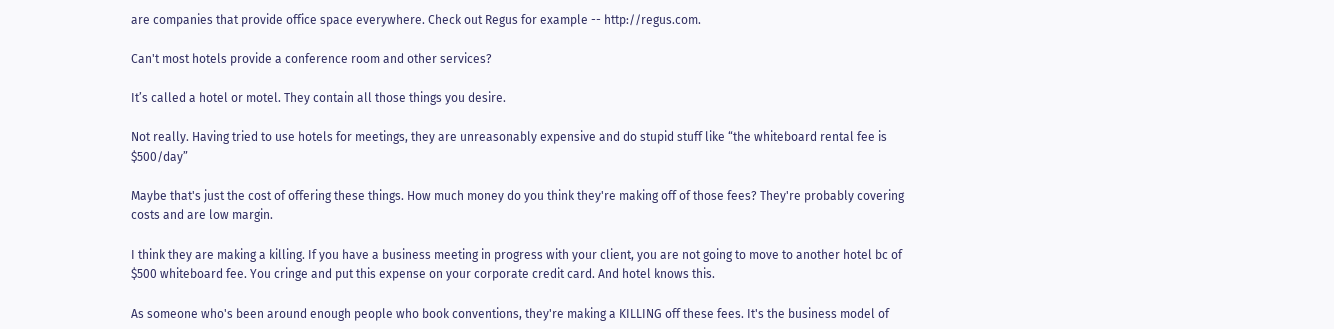are companies that provide office space everywhere. Check out Regus for example -- http://regus.com.

Can't most hotels provide a conference room and other services?

It’s called a hotel or motel. They contain all those things you desire.

Not really. Having tried to use hotels for meetings, they are unreasonably expensive and do stupid stuff like “the whiteboard rental fee is $500/day”

Maybe that's just the cost of offering these things. How much money do you think they're making off of those fees? They're probably covering costs and are low margin.

I think they are making a killing. If you have a business meeting in progress with your client, you are not going to move to another hotel bc of $500 whiteboard fee. You cringe and put this expense on your corporate credit card. And hotel knows this.

As someone who's been around enough people who book conventions, they're making a KILLING off these fees. It's the business model of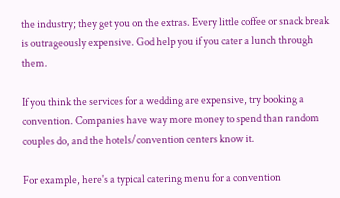the industry; they get you on the extras. Every little coffee or snack break is outrageously expensive. God help you if you cater a lunch through them.

If you think the services for a wedding are expensive, try booking a convention. Companies have way more money to spend than random couples do, and the hotels/convention centers know it.

For example, here's a typical catering menu for a convention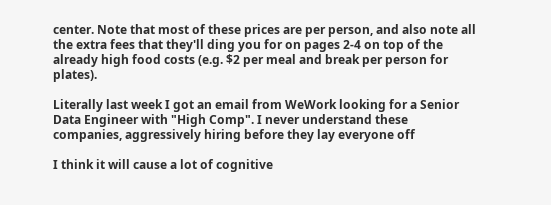center. Note that most of these prices are per person, and also note all the extra fees that they'll ding you for on pages 2-4 on top of the already high food costs (e.g. $2 per meal and break per person for plates).

Literally last week I got an email from WeWork looking for a Senior Data Engineer with "High Comp". I never understand these companies, aggressively hiring before they lay everyone off

I think it will cause a lot of cognitive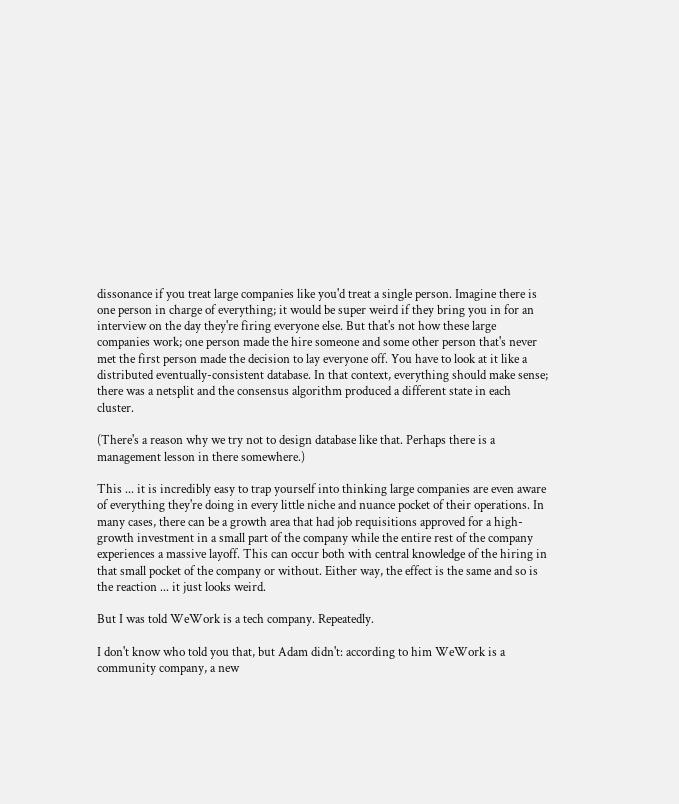dissonance if you treat large companies like you'd treat a single person. Imagine there is one person in charge of everything; it would be super weird if they bring you in for an interview on the day they're firing everyone else. But that's not how these large companies work; one person made the hire someone and some other person that's never met the first person made the decision to lay everyone off. You have to look at it like a distributed eventually-consistent database. In that context, everything should make sense; there was a netsplit and the consensus algorithm produced a different state in each cluster.

(There's a reason why we try not to design database like that. Perhaps there is a management lesson in there somewhere.)

This ... it is incredibly easy to trap yourself into thinking large companies are even aware of everything they're doing in every little niche and nuance pocket of their operations. In many cases, there can be a growth area that had job requisitions approved for a high-growth investment in a small part of the company while the entire rest of the company experiences a massive layoff. This can occur both with central knowledge of the hiring in that small pocket of the company or without. Either way, the effect is the same and so is the reaction ... it just looks weird.

But I was told WeWork is a tech company. Repeatedly.

I don't know who told you that, but Adam didn't: according to him WeWork is a community company, a new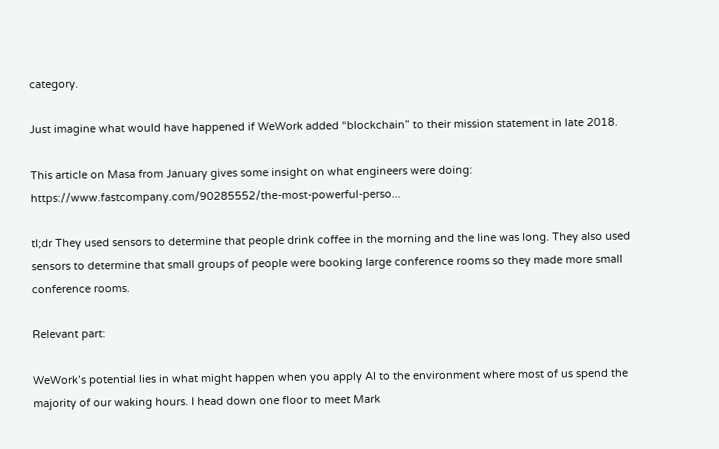category.

Just imagine what would have happened if WeWork added “blockchain” to their mission statement in late 2018.

This article on Masa from January gives some insight on what engineers were doing: https://www.fastcompany.com/90285552/the-most-powerful-perso...

tl;dr They used sensors to determine that people drink coffee in the morning and the line was long. They also used sensors to determine that small groups of people were booking large conference rooms so they made more small conference rooms.

Relevant part:

WeWork’s potential lies in what might happen when you apply AI to the environment where most of us spend the majority of our waking hours. I head down one floor to meet Mark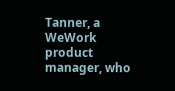Tanner, a WeWork product manager, who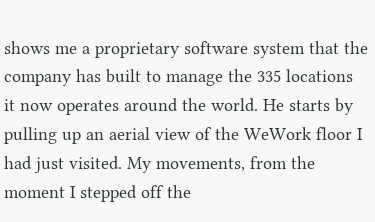shows me a proprietary software system that the company has built to manage the 335 locations it now operates around the world. He starts by pulling up an aerial view of the WeWork floor I had just visited. My movements, from the moment I stepped off the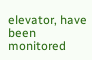elevator, have been monitored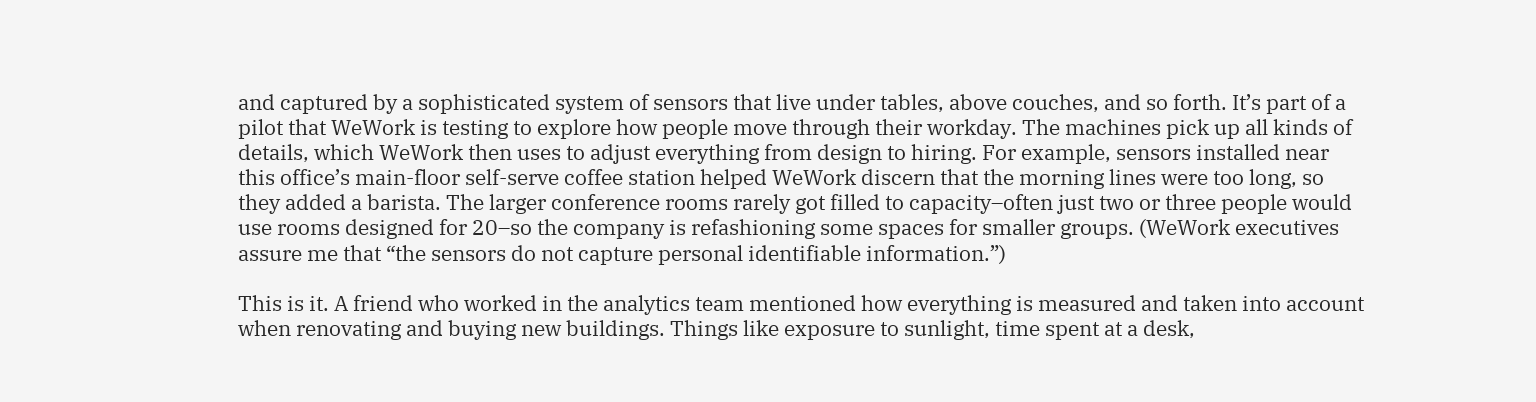and captured by a sophisticated system of sensors that live under tables, above couches, and so forth. It’s part of a pilot that WeWork is testing to explore how people move through their workday. The machines pick up all kinds of details, which WeWork then uses to adjust everything from design to hiring. For example, sensors installed near this office’s main-floor self-serve coffee station helped WeWork discern that the morning lines were too long, so they added a barista. The larger conference rooms rarely got filled to capacity–often just two or three people would use rooms designed for 20–so the company is refashioning some spaces for smaller groups. (WeWork executives assure me that “the sensors do not capture personal identifiable information.”)

This is it. A friend who worked in the analytics team mentioned how everything is measured and taken into account when renovating and buying new buildings. Things like exposure to sunlight, time spent at a desk,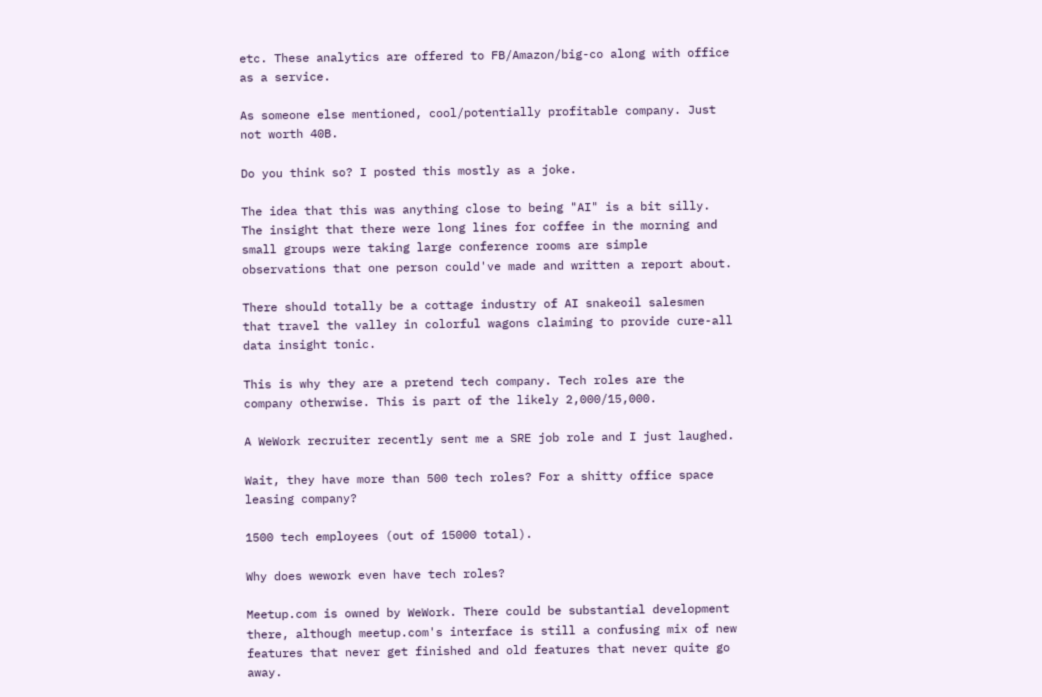etc. These analytics are offered to FB/Amazon/big-co along with office as a service.

As someone else mentioned, cool/potentially profitable company. Just not worth 40B.

Do you think so? I posted this mostly as a joke.

The idea that this was anything close to being "AI" is a bit silly. The insight that there were long lines for coffee in the morning and small groups were taking large conference rooms are simple observations that one person could've made and written a report about.

There should totally be a cottage industry of AI snakeoil salesmen that travel the valley in colorful wagons claiming to provide cure-all data insight tonic.

This is why they are a pretend tech company. Tech roles are the company otherwise. This is part of the likely 2,000/15,000.

A WeWork recruiter recently sent me a SRE job role and I just laughed.

Wait, they have more than 500 tech roles? For a shitty office space leasing company?

1500 tech employees (out of 15000 total).

Why does wework even have tech roles?

Meetup.com is owned by WeWork. There could be substantial development there, although meetup.com's interface is still a confusing mix of new features that never get finished and old features that never quite go away.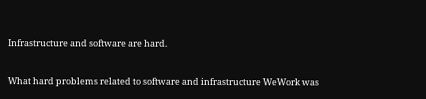Infrastructure and software are hard.

What hard problems related to software and infrastructure WeWork was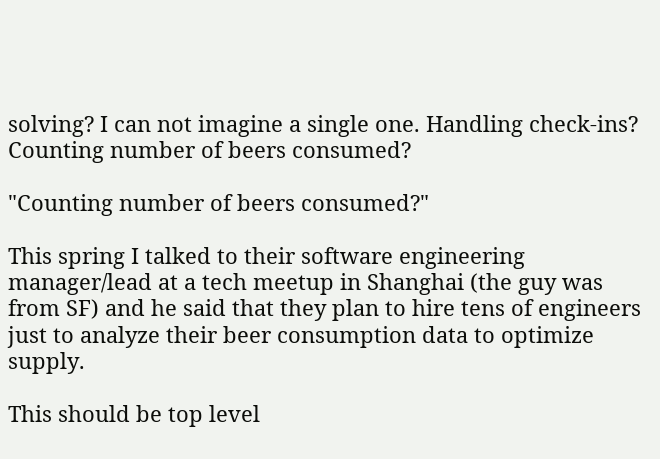solving? I can not imagine a single one. Handling check-ins? Counting number of beers consumed?

"Counting number of beers consumed?"

This spring I talked to their software engineering manager/lead at a tech meetup in Shanghai (the guy was from SF) and he said that they plan to hire tens of engineers just to analyze their beer consumption data to optimize supply.

This should be top level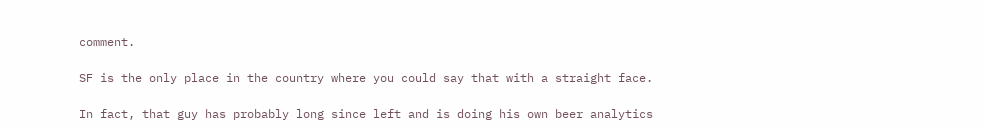comment.

SF is the only place in the country where you could say that with a straight face.

In fact, that guy has probably long since left and is doing his own beer analytics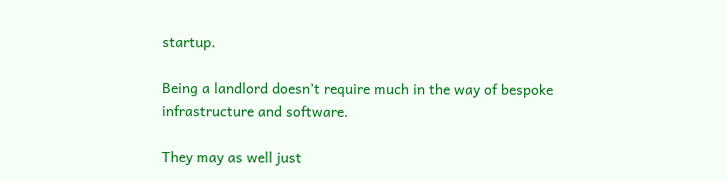startup.

Being a landlord doesn’t require much in the way of bespoke infrastructure and software.

They may as well just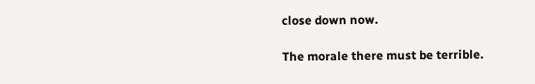close down now.

The morale there must be terrible.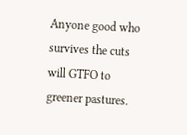Anyone good who survives the cuts will GTFO to greener pastures.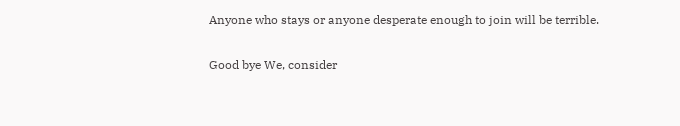Anyone who stays or anyone desperate enough to join will be terrible.

Good bye We, consider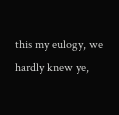this my eulogy, we hardly knew ye,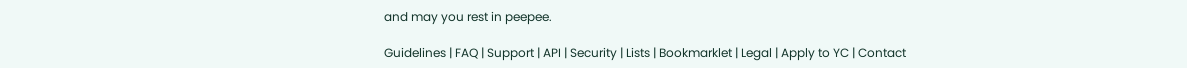and may you rest in peepee.

Guidelines | FAQ | Support | API | Security | Lists | Bookmarklet | Legal | Apply to YC | Contact